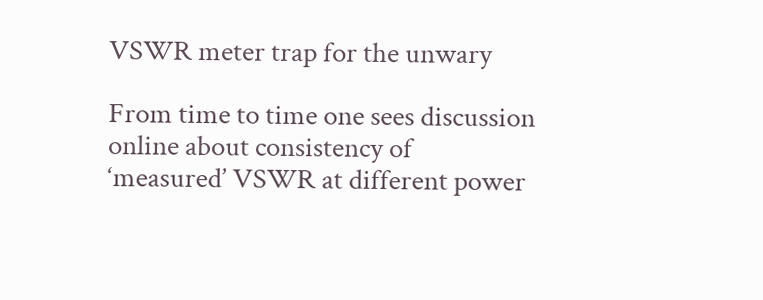VSWR meter trap for the unwary

From time to time one sees discussion online about consistency of ‘measured’ VSWR at different power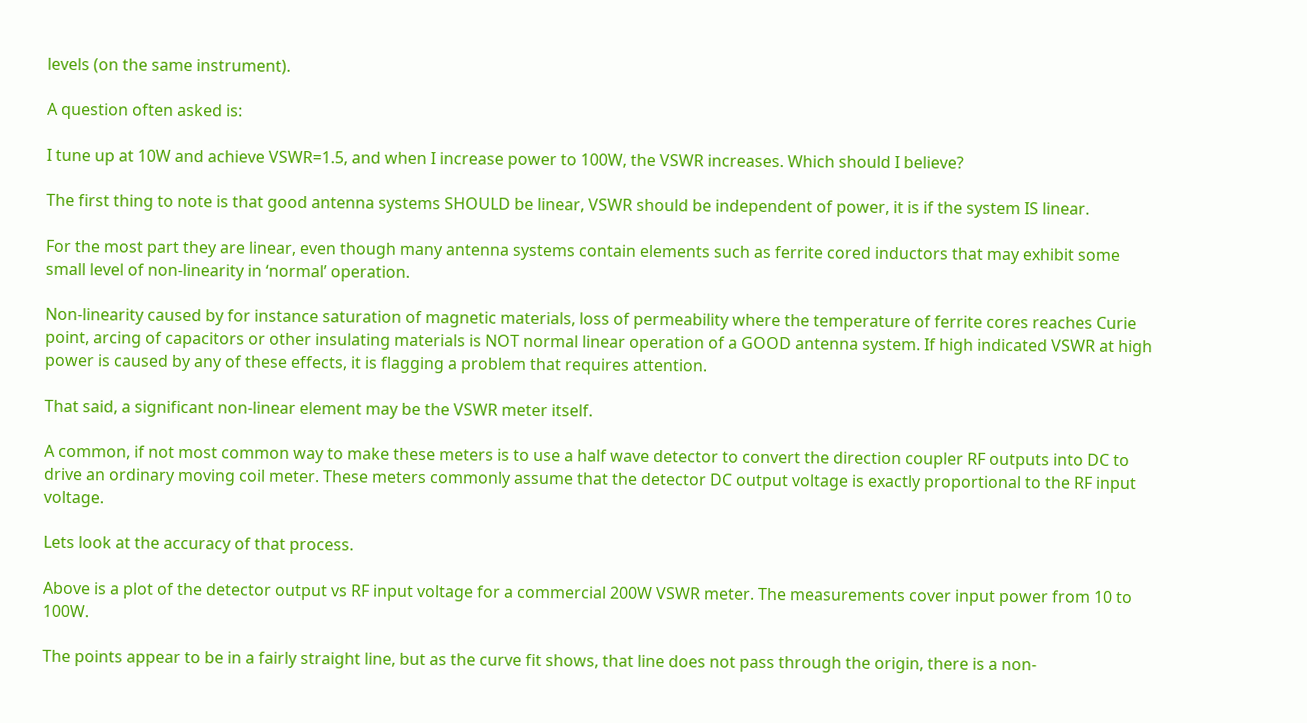levels (on the same instrument).

A question often asked is:

I tune up at 10W and achieve VSWR=1.5, and when I increase power to 100W, the VSWR increases. Which should I believe?

The first thing to note is that good antenna systems SHOULD be linear, VSWR should be independent of power, it is if the system IS linear.

For the most part they are linear, even though many antenna systems contain elements such as ferrite cored inductors that may exhibit some small level of non-linearity in ‘normal’ operation.

Non-linearity caused by for instance saturation of magnetic materials, loss of permeability where the temperature of ferrite cores reaches Curie point, arcing of capacitors or other insulating materials is NOT normal linear operation of a GOOD antenna system. If high indicated VSWR at high power is caused by any of these effects, it is flagging a problem that requires attention.

That said, a significant non-linear element may be the VSWR meter itself.

A common, if not most common way to make these meters is to use a half wave detector to convert the direction coupler RF outputs into DC to drive an ordinary moving coil meter. These meters commonly assume that the detector DC output voltage is exactly proportional to the RF input voltage.

Lets look at the accuracy of that process.

Above is a plot of the detector output vs RF input voltage for a commercial 200W VSWR meter. The measurements cover input power from 10 to 100W.

The points appear to be in a fairly straight line, but as the curve fit shows, that line does not pass through the origin, there is a non-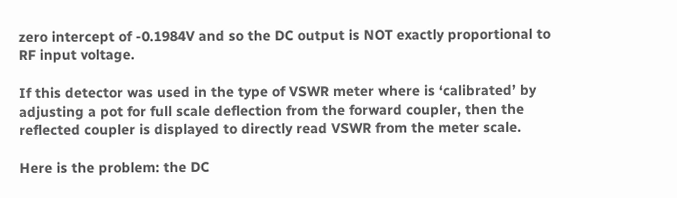zero intercept of -0.1984V and so the DC output is NOT exactly proportional to RF input voltage.

If this detector was used in the type of VSWR meter where is ‘calibrated’ by adjusting a pot for full scale deflection from the forward coupler, then the reflected coupler is displayed to directly read VSWR from the meter scale.

Here is the problem: the DC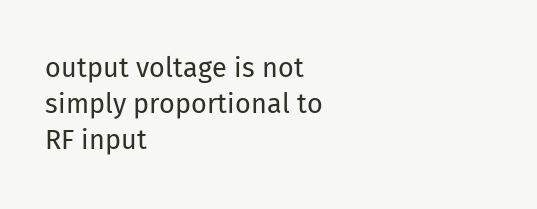output voltage is not simply proportional to RF input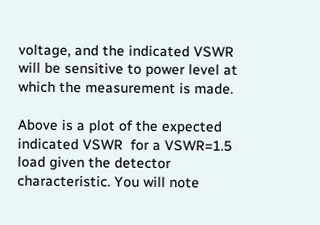voltage, and the indicated VSWR will be sensitive to power level at which the measurement is made.

Above is a plot of the expected indicated VSWR  for a VSWR=1.5 load given the detector characteristic. You will note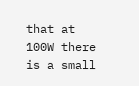that at 100W there is a small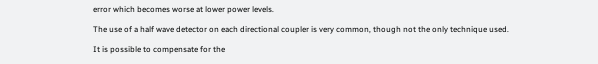error which becomes worse at lower power levels.

The use of a half wave detector on each directional coupler is very common, though not the only technique used.

It is possible to compensate for the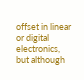offset in linear or digital electronics, but although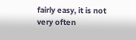fairly easy, it is not very often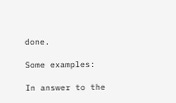done.

Some examples:

In answer to the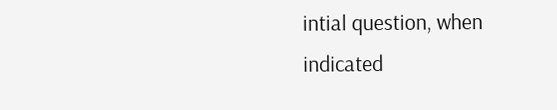intial question, when indicated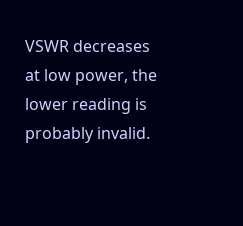VSWR decreases at low power, the lower reading is probably invalid.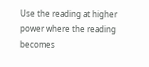Use the reading at higher power where the reading becomes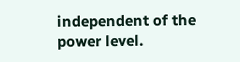independent of the power level.